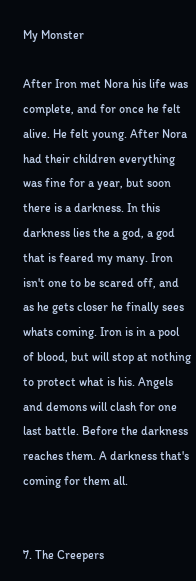My Monster

After Iron met Nora his life was complete, and for once he felt alive. He felt young. After Nora had their children everything was fine for a year, but soon there is a darkness. In this darkness lies the a god, a god that is feared my many. Iron isn't one to be scared off, and as he gets closer he finally sees whats coming. Iron is in a pool of blood, but will stop at nothing to protect what is his. Angels and demons will clash for one last battle. Before the darkness reaches them. A darkness that's coming for them all.


7. The Creepers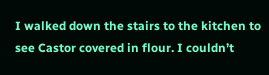I walked down the stairs to the kitchen to see Castor covered in flour. I couldn’t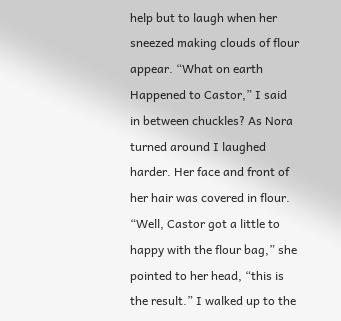help but to laugh when her sneezed making clouds of flour appear. “What on earth Happened to Castor,” I said in between chuckles? As Nora turned around I laughed harder. Her face and front of her hair was covered in flour. “Well, Castor got a little to happy with the flour bag,” she pointed to her head, “this is the result.” I walked up to the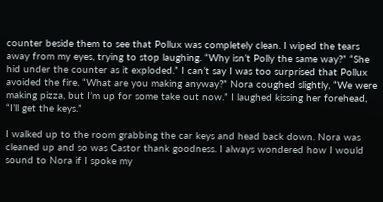counter beside them to see that Pollux was completely clean. I wiped the tears away from my eyes, trying to stop laughing. “Why isn’t Polly the same way?” “She hid under the counter as it exploded.” I can’t say I was too surprised that Pollux avoided the fire. “What are you making anyway?” Nora coughed slightly, “We were making pizza, but I’m up for some take out now.” I laughed kissing her forehead, “I’ll get the keys.”

I walked up to the room grabbing the car keys and head back down. Nora was cleaned up and so was Castor thank goodness. I always wondered how I would sound to Nora if I spoke my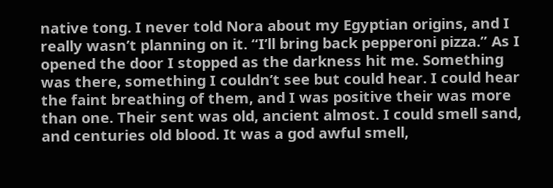native tong. I never told Nora about my Egyptian origins, and I really wasn’t planning on it. “I’ll bring back pepperoni pizza.” As I opened the door I stopped as the darkness hit me. Something was there, something I couldn’t see but could hear. I could hear the faint breathing of them, and I was positive their was more than one. Their sent was old, ancient almost. I could smell sand, and centuries old blood. It was a god awful smell,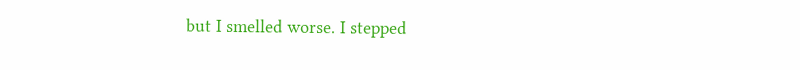but I smelled worse. I stepped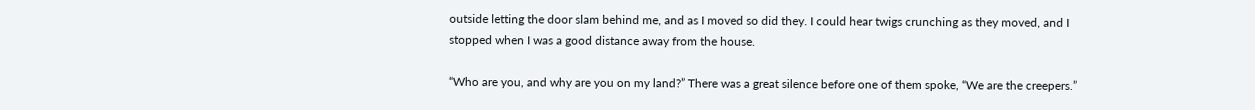outside letting the door slam behind me, and as I moved so did they. I could hear twigs crunching as they moved, and I stopped when I was a good distance away from the house.

“Who are you, and why are you on my land?” There was a great silence before one of them spoke, “We are the creepers.”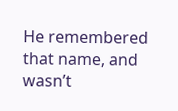He remembered that name, and wasn’t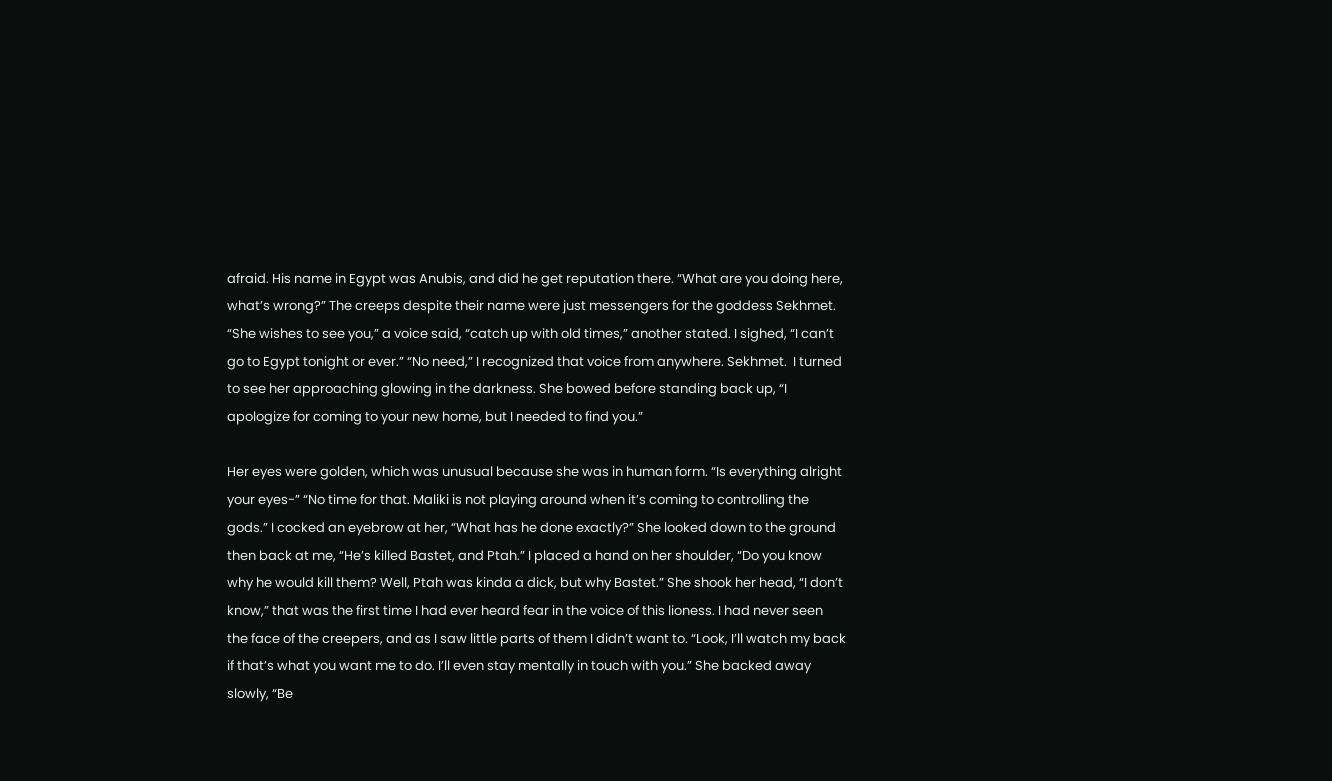afraid. His name in Egypt was Anubis, and did he get reputation there. “What are you doing here, what’s wrong?” The creeps despite their name were just messengers for the goddess Sekhmet. “She wishes to see you,” a voice said, “catch up with old times,” another stated. I sighed, “I can’t go to Egypt tonight or ever.” “No need,” I recognized that voice from anywhere. Sekhmet.  I turned to see her approaching glowing in the darkness. She bowed before standing back up, “I apologize for coming to your new home, but I needed to find you.”

Her eyes were golden, which was unusual because she was in human form. “Is everything alright your eyes-” “No time for that. Maliki is not playing around when it’s coming to controlling the gods.” I cocked an eyebrow at her, “What has he done exactly?” She looked down to the ground then back at me, “He’s killed Bastet, and Ptah.” I placed a hand on her shoulder, “Do you know why he would kill them? Well, Ptah was kinda a dick, but why Bastet.” She shook her head, “I don’t know,” that was the first time I had ever heard fear in the voice of this lioness. I had never seen the face of the creepers, and as I saw little parts of them I didn’t want to. “Look, I’ll watch my back if that’s what you want me to do. I’ll even stay mentally in touch with you.” She backed away slowly, “Be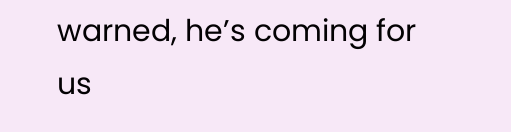warned, he’s coming for us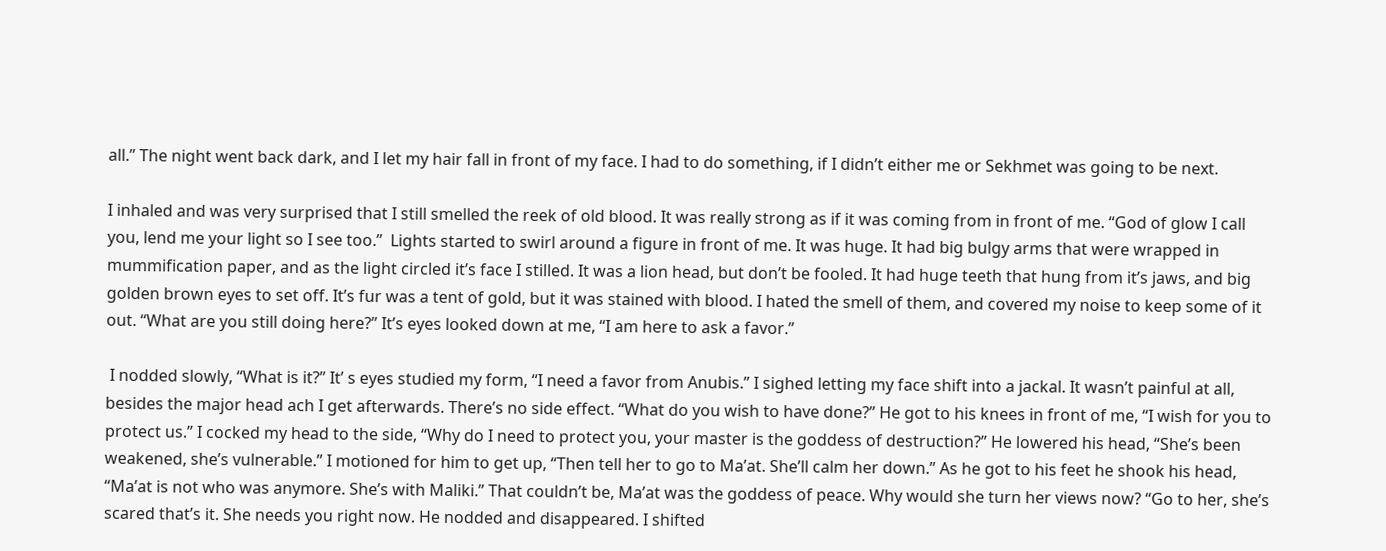all.” The night went back dark, and I let my hair fall in front of my face. I had to do something, if I didn’t either me or Sekhmet was going to be next.

I inhaled and was very surprised that I still smelled the reek of old blood. It was really strong as if it was coming from in front of me. “God of glow I call you, lend me your light so I see too.”  Lights started to swirl around a figure in front of me. It was huge. It had big bulgy arms that were wrapped in mummification paper, and as the light circled it’s face I stilled. It was a lion head, but don’t be fooled. It had huge teeth that hung from it’s jaws, and big golden brown eyes to set off. It’s fur was a tent of gold, but it was stained with blood. I hated the smell of them, and covered my noise to keep some of it out. “What are you still doing here?” It’s eyes looked down at me, “I am here to ask a favor.”

 I nodded slowly, “What is it?” It’ s eyes studied my form, “I need a favor from Anubis.” I sighed letting my face shift into a jackal. It wasn’t painful at all, besides the major head ach I get afterwards. There’s no side effect. “What do you wish to have done?” He got to his knees in front of me, “I wish for you to protect us.” I cocked my head to the side, “Why do I need to protect you, your master is the goddess of destruction?” He lowered his head, “She’s been weakened, she’s vulnerable.” I motioned for him to get up, “Then tell her to go to Ma’at. She’ll calm her down.” As he got to his feet he shook his head, “Ma’at is not who was anymore. She’s with Maliki.” That couldn’t be, Ma’at was the goddess of peace. Why would she turn her views now? “Go to her, she’s scared that’s it. She needs you right now. He nodded and disappeared. I shifted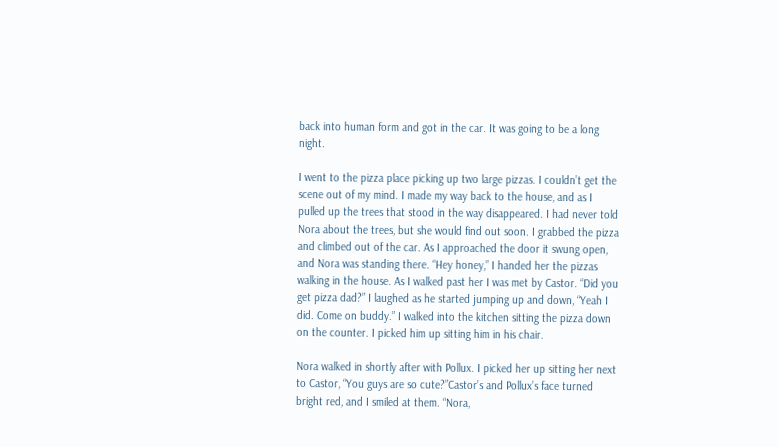back into human form and got in the car. It was going to be a long night.

I went to the pizza place picking up two large pizzas. I couldn’t get the scene out of my mind. I made my way back to the house, and as I pulled up the trees that stood in the way disappeared. I had never told Nora about the trees, but she would find out soon. I grabbed the pizza and climbed out of the car. As I approached the door it swung open, and Nora was standing there. “Hey honey,” I handed her the pizzas walking in the house. As I walked past her I was met by Castor. “Did you get pizza dad?” I laughed as he started jumping up and down, “Yeah I did. Come on buddy.” I walked into the kitchen sitting the pizza down on the counter. I picked him up sitting him in his chair.

Nora walked in shortly after with Pollux. I picked her up sitting her next to Castor, “You guys are so cute?”Castor’s and Pollux’s face turned bright red, and I smiled at them. “Nora,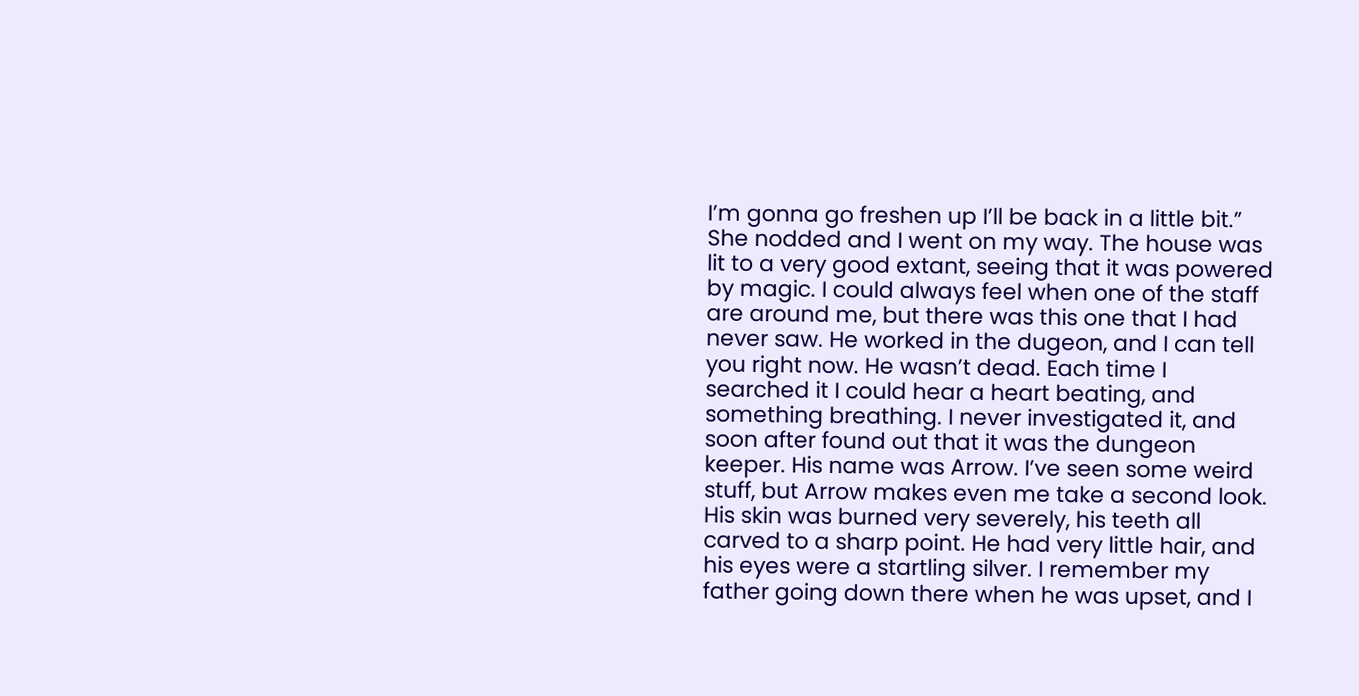I’m gonna go freshen up I’ll be back in a little bit.” She nodded and I went on my way. The house was lit to a very good extant, seeing that it was powered by magic. I could always feel when one of the staff are around me, but there was this one that I had never saw. He worked in the dugeon, and I can tell you right now. He wasn’t dead. Each time I searched it I could hear a heart beating, and something breathing. I never investigated it, and soon after found out that it was the dungeon keeper. His name was Arrow. I’ve seen some weird stuff, but Arrow makes even me take a second look. His skin was burned very severely, his teeth all carved to a sharp point. He had very little hair, and his eyes were a startling silver. I remember my father going down there when he was upset, and I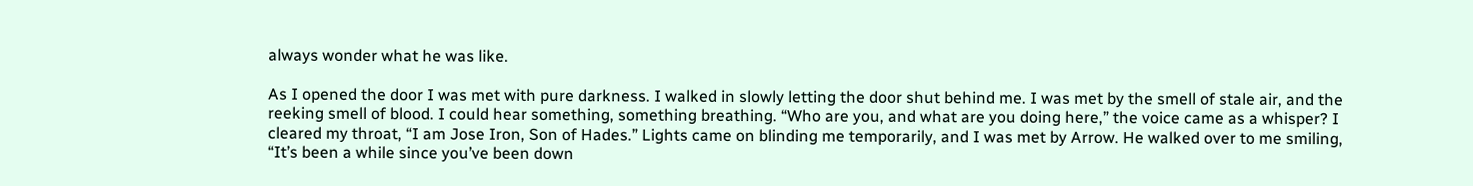always wonder what he was like.

As I opened the door I was met with pure darkness. I walked in slowly letting the door shut behind me. I was met by the smell of stale air, and the reeking smell of blood. I could hear something, something breathing. “Who are you, and what are you doing here,” the voice came as a whisper? I cleared my throat, “I am Jose Iron, Son of Hades.” Lights came on blinding me temporarily, and I was met by Arrow. He walked over to me smiling, “It’s been a while since you’ve been down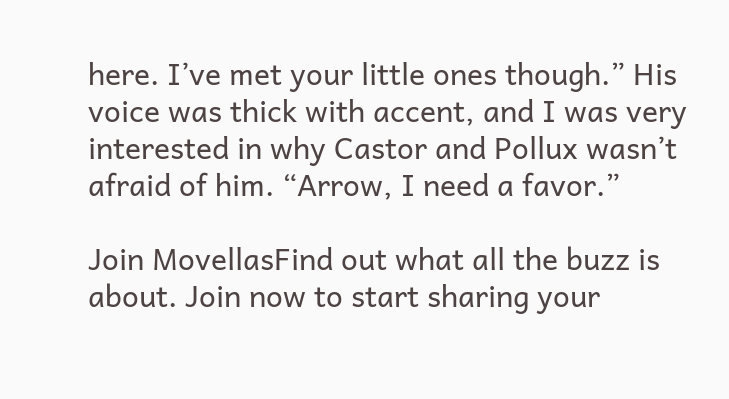here. I’ve met your little ones though.” His voice was thick with accent, and I was very interested in why Castor and Pollux wasn’t afraid of him. “Arrow, I need a favor.”

Join MovellasFind out what all the buzz is about. Join now to start sharing your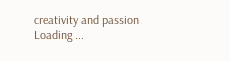creativity and passion
Loading ...